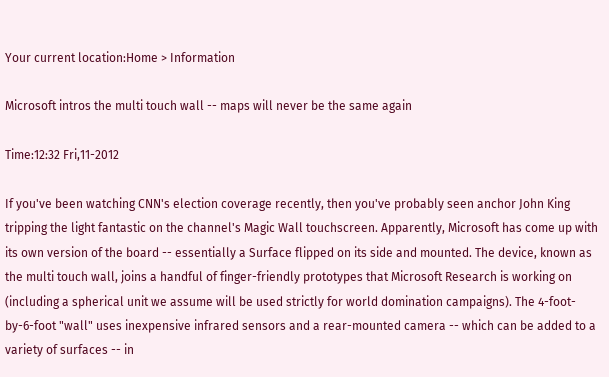Your current location:Home > Information

Microsoft intros the multi touch wall -- maps will never be the same again

Time:12:32 Fri,11-2012

If you've been watching CNN's election coverage recently, then you've probably seen anchor John King tripping the light fantastic on the channel's Magic Wall touchscreen. Apparently, Microsoft has come up with its own version of the board -- essentially a Surface flipped on its side and mounted. The device, known as the multi touch wall, joins a handful of finger-friendly prototypes that Microsoft Research is working on (including a spherical unit we assume will be used strictly for world domination campaigns). The 4-foot-by-6-foot "wall" uses inexpensive infrared sensors and a rear-mounted camera -- which can be added to a variety of surfaces -- in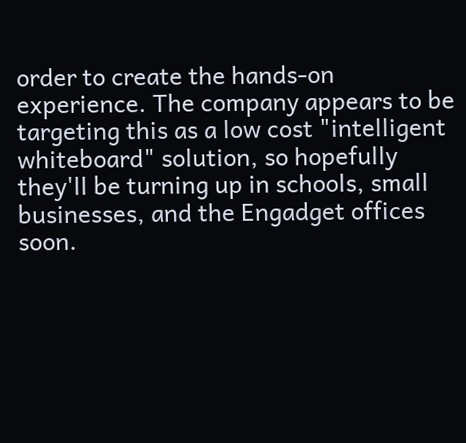order to create the hands-on experience. The company appears to be targeting this as a low cost "intelligent whiteboard" solution, so hopefully they'll be turning up in schools, small businesses, and the Engadget offices soon.